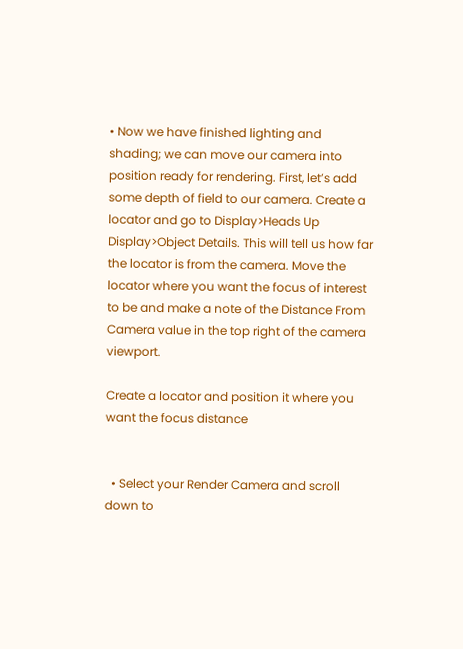• Now we have finished lighting and shading; we can move our camera into position ready for rendering. First, let’s add some depth of field to our camera. Create a locator and go to Display>Heads Up Display>Object Details. This will tell us how far the locator is from the camera. Move the locator where you want the focus of interest to be and make a note of the Distance From Camera value in the top right of the camera viewport.

Create a locator and position it where you want the focus distance


  • Select your Render Camera and scroll down to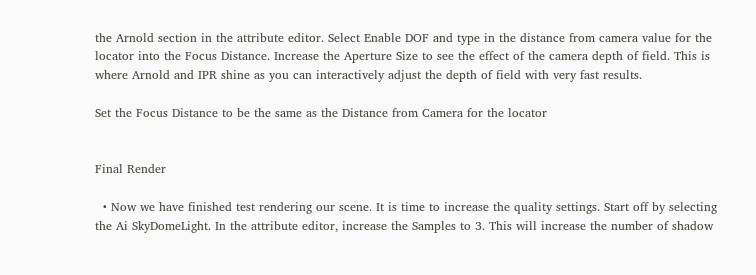the Arnold section in the attribute editor. Select Enable DOF and type in the distance from camera value for the locator into the Focus Distance. Increase the Aperture Size to see the effect of the camera depth of field. This is where Arnold and IPR shine as you can interactively adjust the depth of field with very fast results.

Set the Focus Distance to be the same as the Distance from Camera for the locator


Final Render

  • Now we have finished test rendering our scene. It is time to increase the quality settings. Start off by selecting the Ai SkyDomeLight. In the attribute editor, increase the Samples to 3. This will increase the number of shadow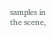samples in the scene,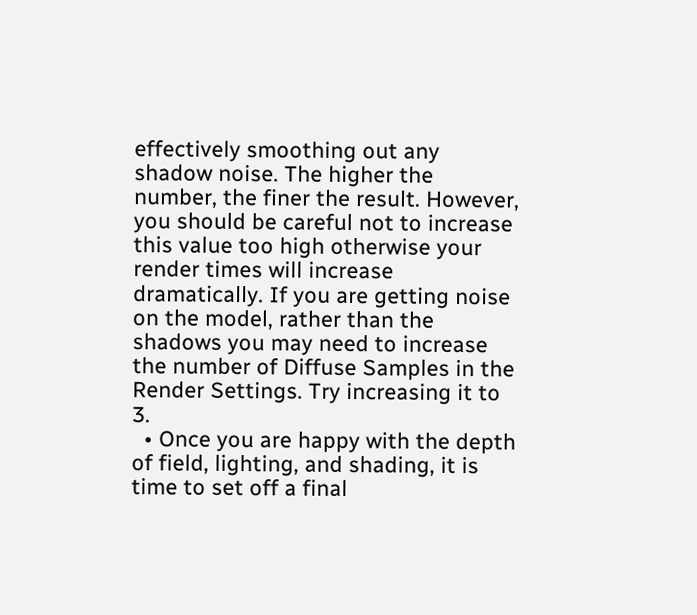effectively smoothing out any shadow noise. The higher the number, the finer the result. However, you should be careful not to increase this value too high otherwise your render times will increase dramatically. If you are getting noise on the model, rather than the shadows you may need to increase the number of Diffuse Samples in the Render Settings. Try increasing it to 3.
  • Once you are happy with the depth of field, lighting, and shading, it is time to set off a final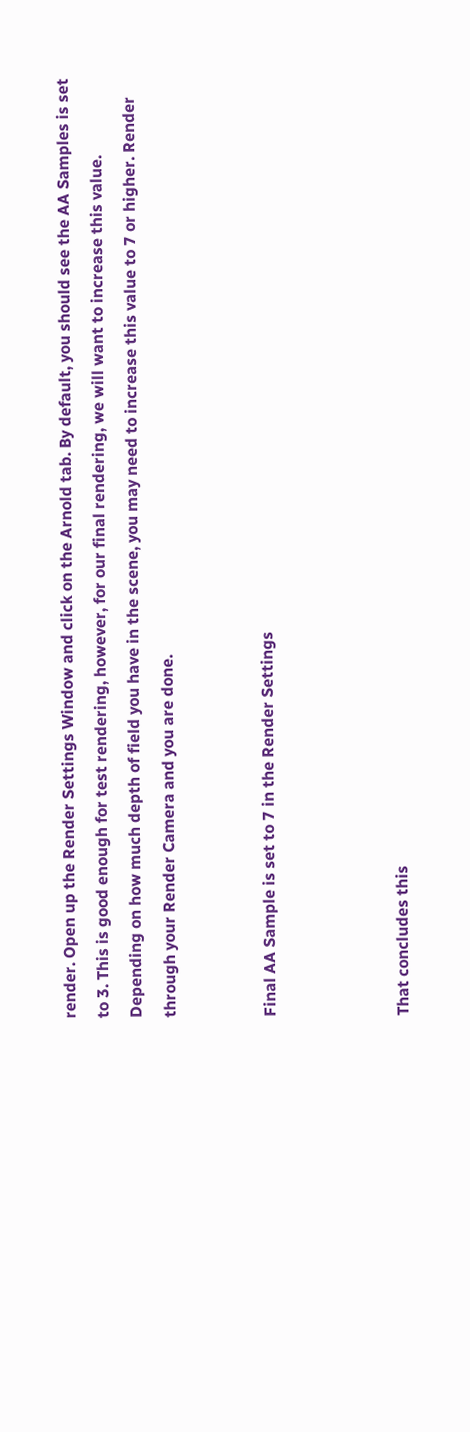render. Open up the Render Settings Window and click on the Arnold tab. By default, you should see the AA Samples is set to 3. This is good enough for test rendering, however, for our final rendering, we will want to increase this value. Depending on how much depth of field you have in the scene, you may need to increase this value to 7 or higher. Render through your Render Camera and you are done.


Final AA Sample is set to 7 in the Render Settings



That concludes this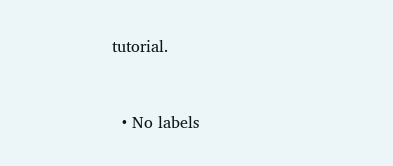tutorial.



  • No labels